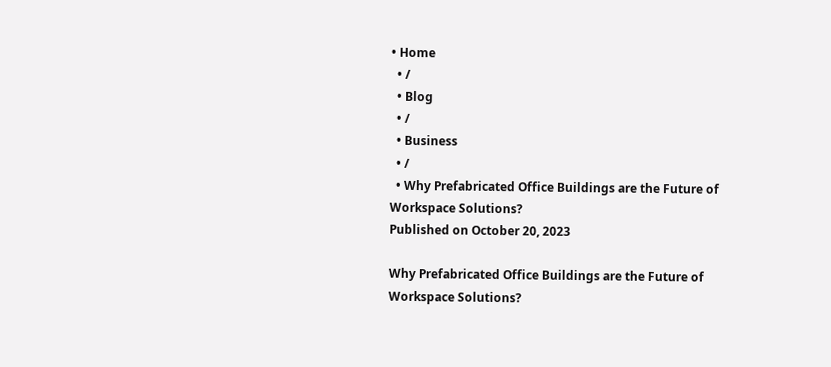• Home
  • /
  • Blog
  • /
  • Business
  • /
  • Why Prefabricated Office Buildings are the Future of Workspace Solutions?
Published on October 20, 2023

Why Prefabricated Office Buildings are the Future of Workspace Solutions?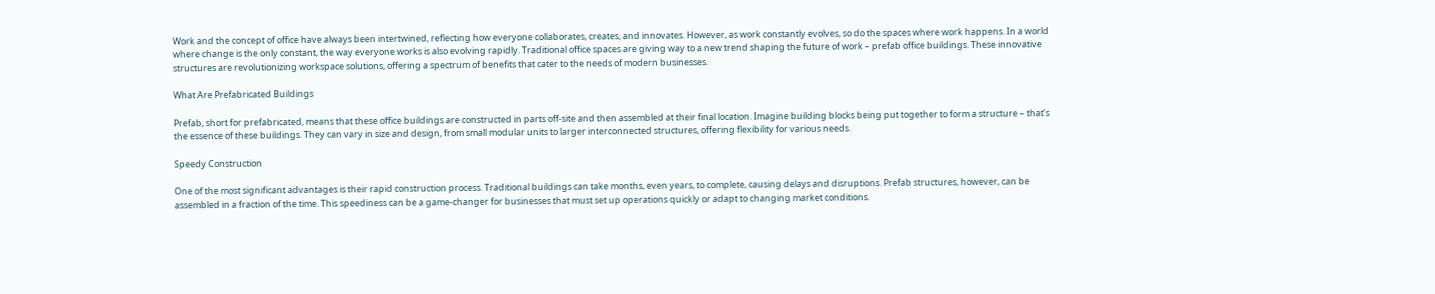Work and the concept of office have always been intertwined, reflecting how everyone collaborates, creates, and innovates. However, as work constantly evolves, so do the spaces where work happens. In a world where change is the only constant, the way everyone works is also evolving rapidly. Traditional office spaces are giving way to a new trend shaping the future of work – prefab office buildings. These innovative structures are revolutionizing workspace solutions, offering a spectrum of benefits that cater to the needs of modern businesses.

What Are Prefabricated Buildings

Prefab, short for prefabricated, means that these office buildings are constructed in parts off-site and then assembled at their final location. Imagine building blocks being put together to form a structure – that’s the essence of these buildings. They can vary in size and design, from small modular units to larger interconnected structures, offering flexibility for various needs.

Speedy Construction

One of the most significant advantages is their rapid construction process. Traditional buildings can take months, even years, to complete, causing delays and disruptions. Prefab structures, however, can be assembled in a fraction of the time. This speediness can be a game-changer for businesses that must set up operations quickly or adapt to changing market conditions.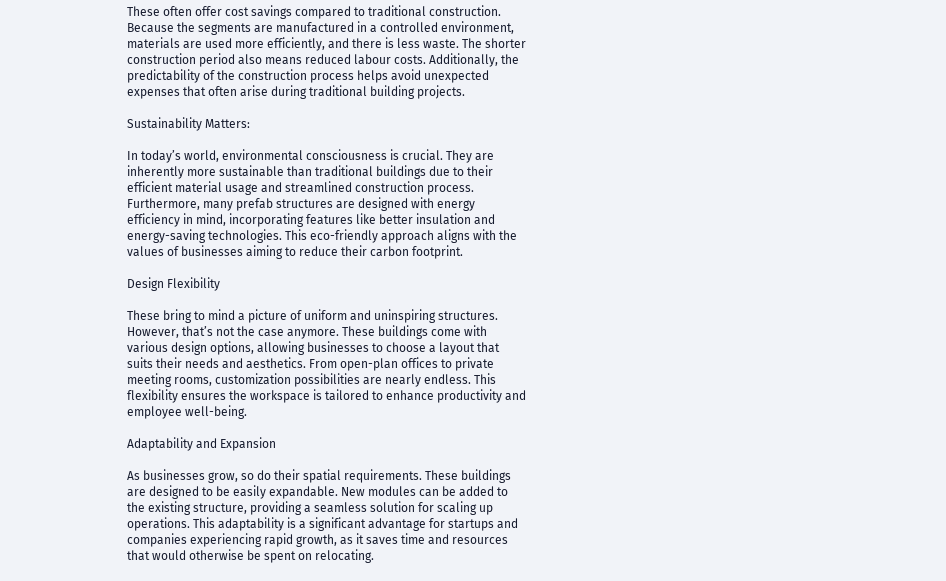These often offer cost savings compared to traditional construction. Because the segments are manufactured in a controlled environment, materials are used more efficiently, and there is less waste. The shorter construction period also means reduced labour costs. Additionally, the predictability of the construction process helps avoid unexpected expenses that often arise during traditional building projects.

Sustainability Matters:

In today’s world, environmental consciousness is crucial. They are inherently more sustainable than traditional buildings due to their efficient material usage and streamlined construction process. Furthermore, many prefab structures are designed with energy efficiency in mind, incorporating features like better insulation and energy-saving technologies. This eco-friendly approach aligns with the values of businesses aiming to reduce their carbon footprint.

Design Flexibility

These bring to mind a picture of uniform and uninspiring structures. However, that’s not the case anymore. These buildings come with various design options, allowing businesses to choose a layout that suits their needs and aesthetics. From open-plan offices to private meeting rooms, customization possibilities are nearly endless. This flexibility ensures the workspace is tailored to enhance productivity and employee well-being.

Adaptability and Expansion

As businesses grow, so do their spatial requirements. These buildings are designed to be easily expandable. New modules can be added to the existing structure, providing a seamless solution for scaling up operations. This adaptability is a significant advantage for startups and companies experiencing rapid growth, as it saves time and resources that would otherwise be spent on relocating.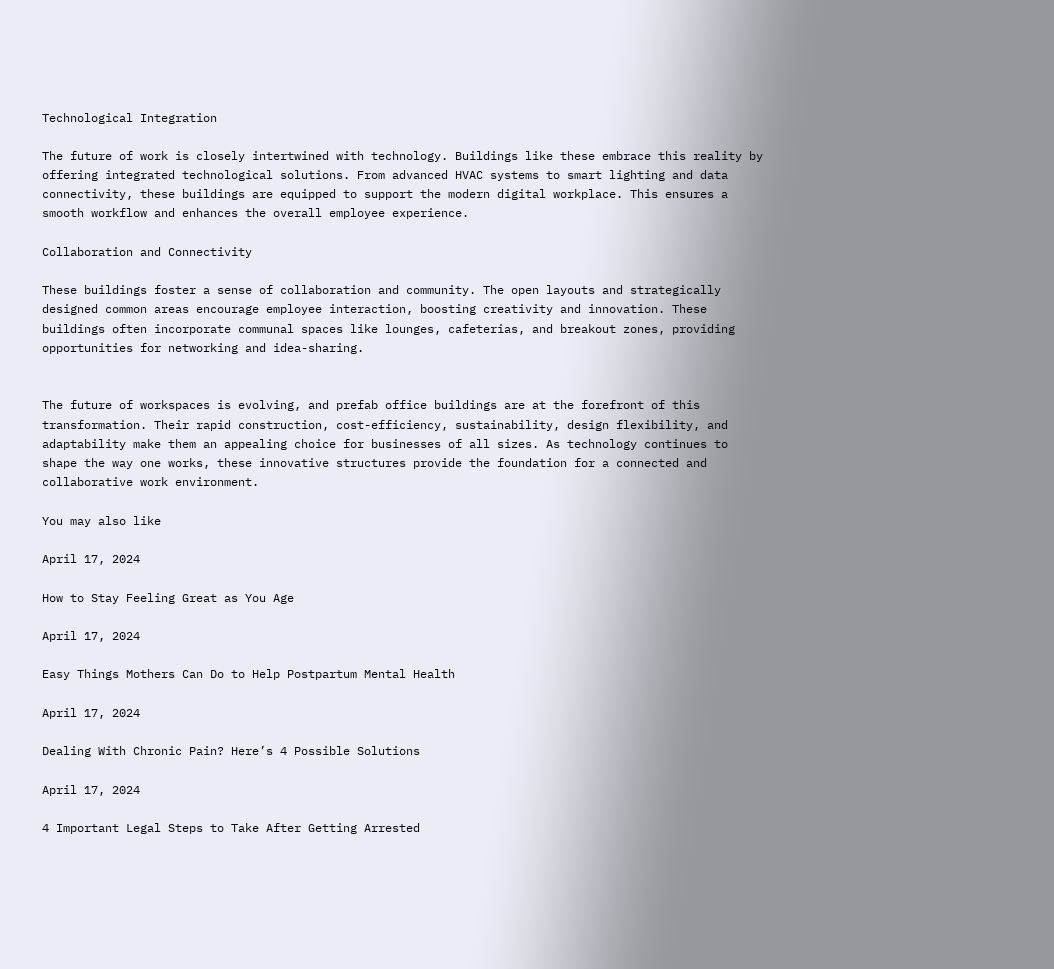Technological Integration

The future of work is closely intertwined with technology. Buildings like these embrace this reality by offering integrated technological solutions. From advanced HVAC systems to smart lighting and data connectivity, these buildings are equipped to support the modern digital workplace. This ensures a smooth workflow and enhances the overall employee experience.

Collaboration and Connectivity

These buildings foster a sense of collaboration and community. The open layouts and strategically designed common areas encourage employee interaction, boosting creativity and innovation. These buildings often incorporate communal spaces like lounges, cafeterias, and breakout zones, providing opportunities for networking and idea-sharing.


The future of workspaces is evolving, and prefab office buildings are at the forefront of this transformation. Their rapid construction, cost-efficiency, sustainability, design flexibility, and adaptability make them an appealing choice for businesses of all sizes. As technology continues to shape the way one works, these innovative structures provide the foundation for a connected and collaborative work environment.

You may also like

April 17, 2024

How to Stay Feeling Great as You Age

April 17, 2024

Easy Things Mothers Can Do to Help Postpartum Mental Health

April 17, 2024

Dealing With Chronic Pain? Here’s 4 Possible Solutions

April 17, 2024

4 Important Legal Steps to Take After Getting Arrested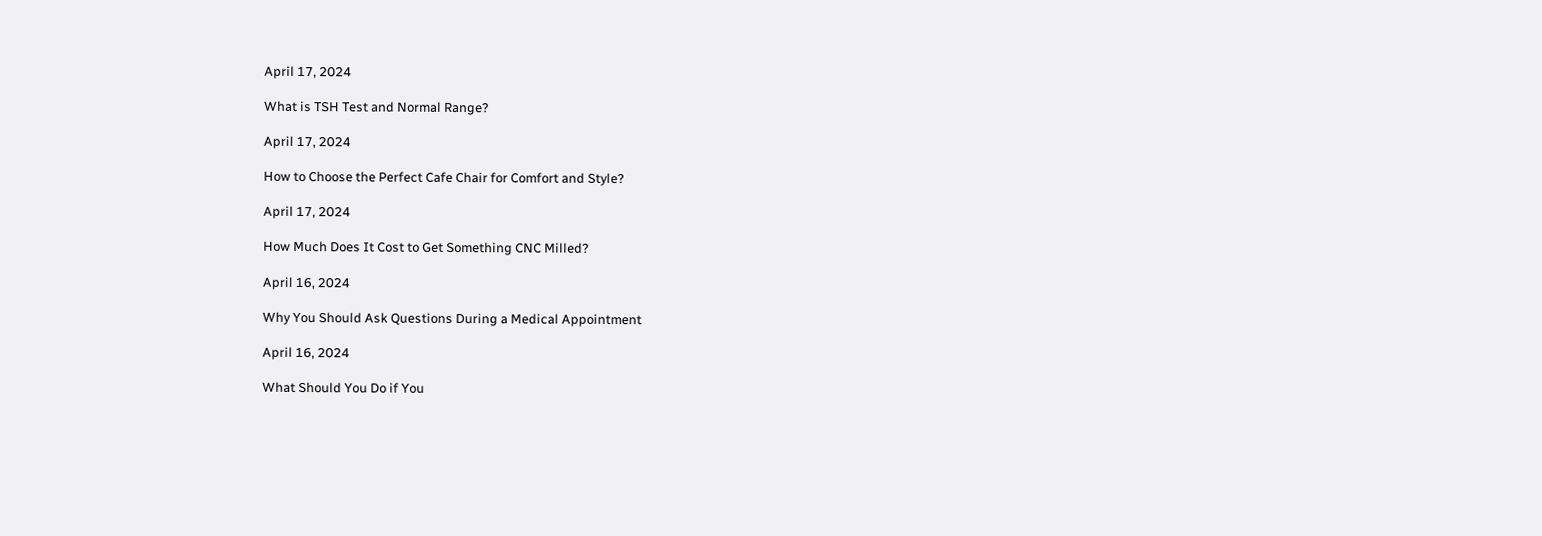April 17, 2024

What is TSH Test and Normal Range?

April 17, 2024

How to Choose the Perfect Cafe Chair for Comfort and Style?

April 17, 2024

How Much Does It Cost to Get Something CNC Milled?

April 16, 2024

Why You Should Ask Questions During a Medical Appointment

April 16, 2024

What Should You Do if You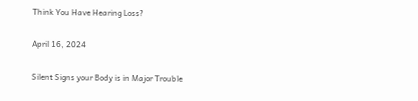Think You Have Hearing Loss?

April 16, 2024

Silent Signs your Body is in Major Trouble